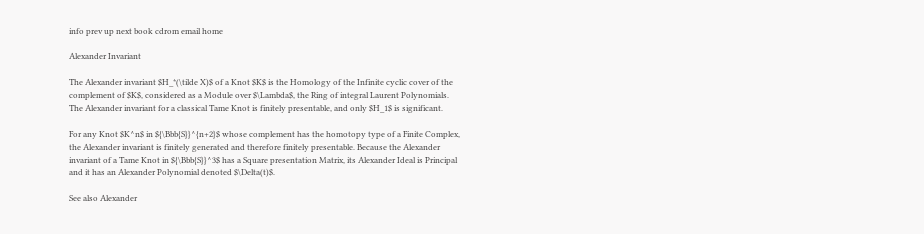info prev up next book cdrom email home

Alexander Invariant

The Alexander invariant $H_*(\tilde X)$ of a Knot $K$ is the Homology of the Infinite cyclic cover of the complement of $K$, considered as a Module over $\Lambda$, the Ring of integral Laurent Polynomials. The Alexander invariant for a classical Tame Knot is finitely presentable, and only $H_1$ is significant.

For any Knot $K^n$ in ${\Bbb{S}}^{n+2}$ whose complement has the homotopy type of a Finite Complex, the Alexander invariant is finitely generated and therefore finitely presentable. Because the Alexander invariant of a Tame Knot in ${\Bbb{S}}^3$ has a Square presentation Matrix, its Alexander Ideal is Principal and it has an Alexander Polynomial denoted $\Delta(t)$.

See also Alexander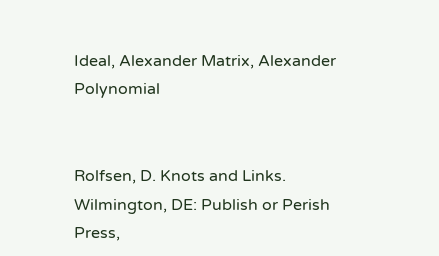Ideal, Alexander Matrix, Alexander Polynomial


Rolfsen, D. Knots and Links. Wilmington, DE: Publish or Perish Press,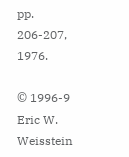pp. 206-207, 1976.

© 1996-9 Eric W. Weisstein